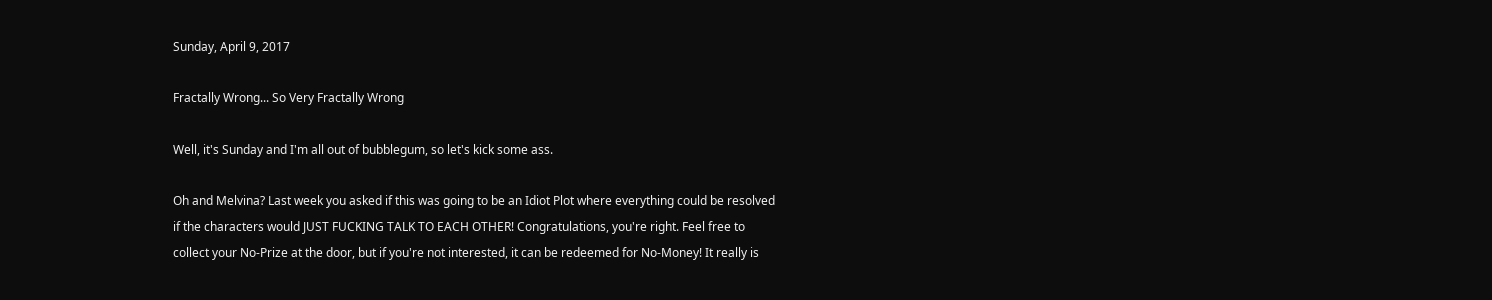Sunday, April 9, 2017

Fractally Wrong... So Very Fractally Wrong

Well, it's Sunday and I'm all out of bubblegum, so let's kick some ass.

Oh and Melvina? Last week you asked if this was going to be an Idiot Plot where everything could be resolved if the characters would JUST FUCKING TALK TO EACH OTHER! Congratulations, you're right. Feel free to collect your No-Prize at the door, but if you're not interested, it can be redeemed for No-Money! It really is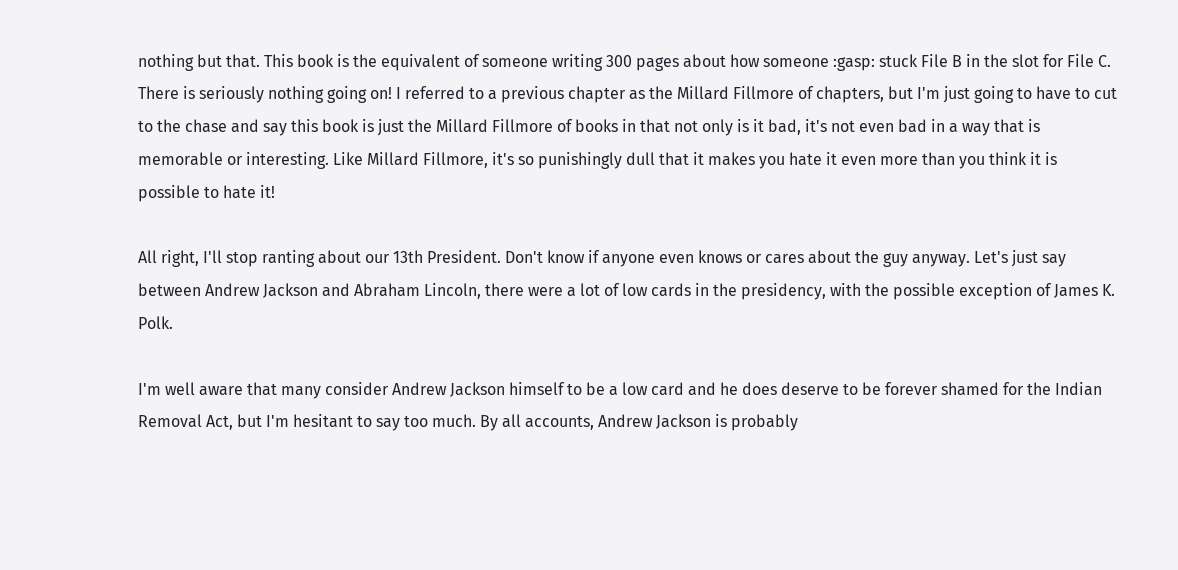nothing but that. This book is the equivalent of someone writing 300 pages about how someone :gasp: stuck File B in the slot for File C. There is seriously nothing going on! I referred to a previous chapter as the Millard Fillmore of chapters, but I'm just going to have to cut to the chase and say this book is just the Millard Fillmore of books in that not only is it bad, it's not even bad in a way that is memorable or interesting. Like Millard Fillmore, it's so punishingly dull that it makes you hate it even more than you think it is possible to hate it!

All right, I'll stop ranting about our 13th President. Don't know if anyone even knows or cares about the guy anyway. Let's just say between Andrew Jackson and Abraham Lincoln, there were a lot of low cards in the presidency, with the possible exception of James K. Polk.

I'm well aware that many consider Andrew Jackson himself to be a low card and he does deserve to be forever shamed for the Indian Removal Act, but I'm hesitant to say too much. By all accounts, Andrew Jackson is probably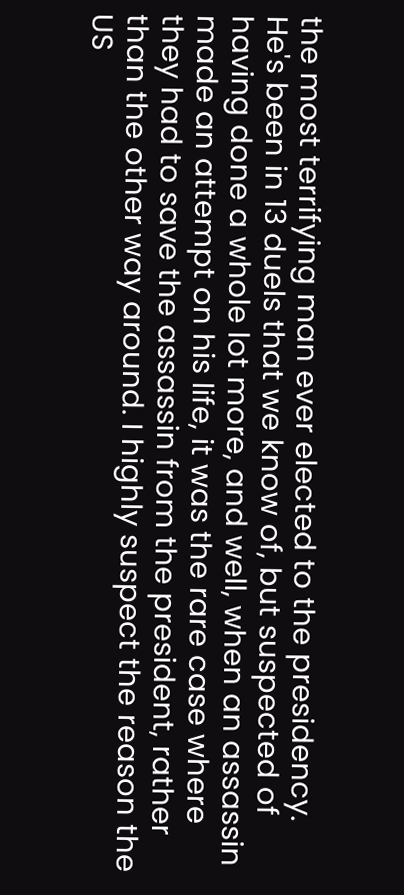the most terrifying man ever elected to the presidency. He's been in 13 duels that we know of, but suspected of having done a whole lot more, and well, when an assassin made an attempt on his life, it was the rare case where they had to save the assassin from the president, rather than the other way around. I highly suspect the reason the US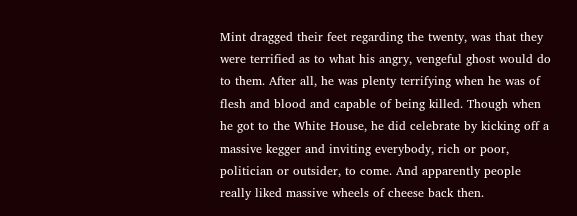Mint dragged their feet regarding the twenty, was that they were terrified as to what his angry, vengeful ghost would do to them. After all, he was plenty terrifying when he was of flesh and blood and capable of being killed. Though when he got to the White House, he did celebrate by kicking off a massive kegger and inviting everybody, rich or poor, politician or outsider, to come. And apparently people really liked massive wheels of cheese back then.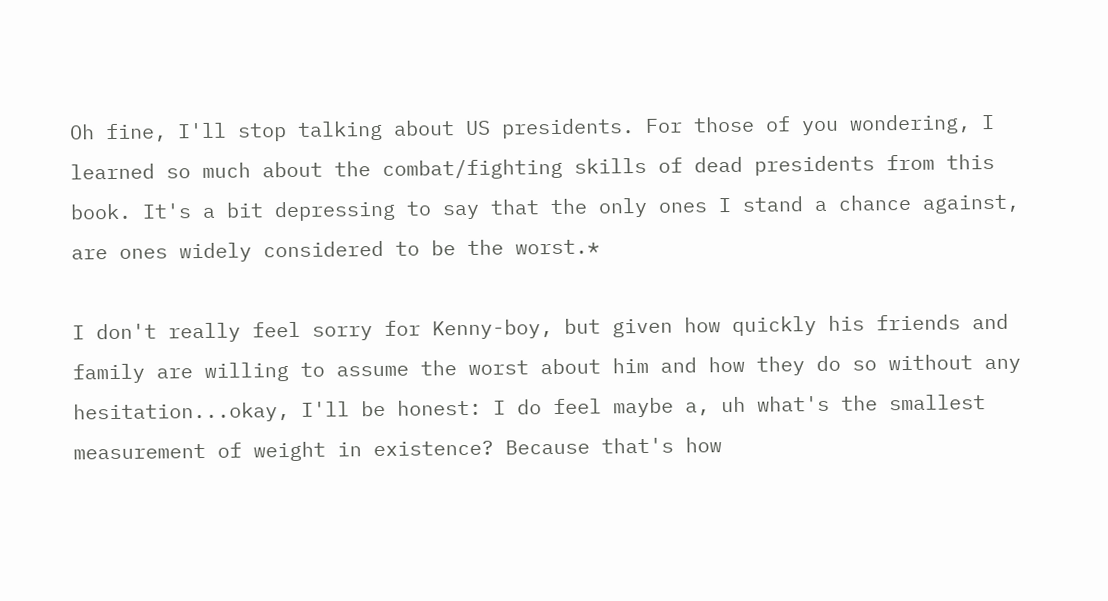Oh fine, I'll stop talking about US presidents. For those of you wondering, I learned so much about the combat/fighting skills of dead presidents from this book. It's a bit depressing to say that the only ones I stand a chance against, are ones widely considered to be the worst.*

I don't really feel sorry for Kenny-boy, but given how quickly his friends and family are willing to assume the worst about him and how they do so without any hesitation...okay, I'll be honest: I do feel maybe a, uh what's the smallest measurement of weight in existence? Because that's how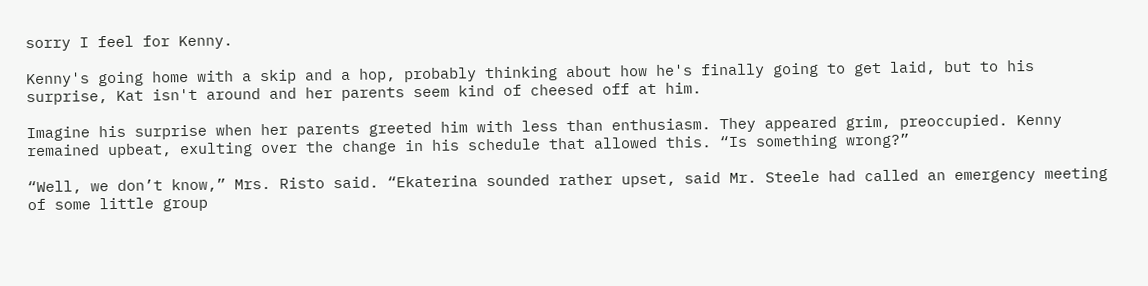sorry I feel for Kenny.

Kenny's going home with a skip and a hop, probably thinking about how he's finally going to get laid, but to his surprise, Kat isn't around and her parents seem kind of cheesed off at him.

Imagine his surprise when her parents greeted him with less than enthusiasm. They appeared grim, preoccupied. Kenny remained upbeat, exulting over the change in his schedule that allowed this. “Is something wrong?”

“Well, we don’t know,” Mrs. Risto said. “Ekaterina sounded rather upset, said Mr. Steele had called an emergency meeting of some little group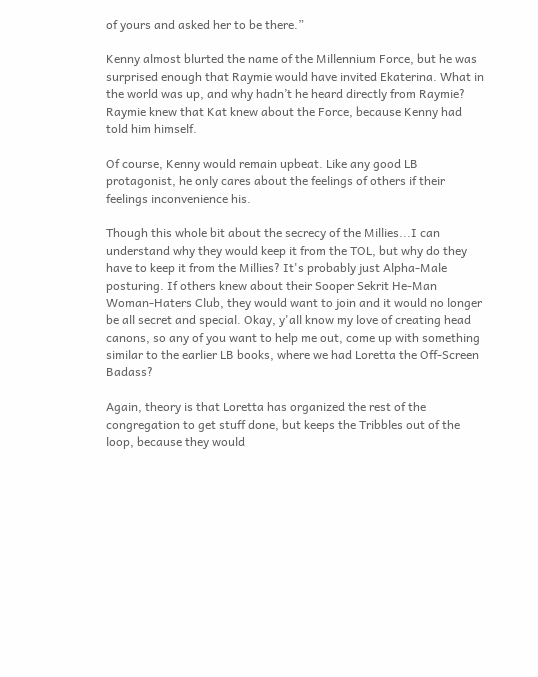of yours and asked her to be there.”

Kenny almost blurted the name of the Millennium Force, but he was surprised enough that Raymie would have invited Ekaterina. What in the world was up, and why hadn’t he heard directly from Raymie? Raymie knew that Kat knew about the Force, because Kenny had told him himself.

Of course, Kenny would remain upbeat. Like any good LB protagonist, he only cares about the feelings of others if their feelings inconvenience his.

Though this whole bit about the secrecy of the Millies...I can understand why they would keep it from the TOL, but why do they have to keep it from the Millies? It's probably just Alpha-Male posturing. If others knew about their Sooper Sekrit He-Man Woman-Haters Club, they would want to join and it would no longer be all secret and special. Okay, y'all know my love of creating head canons, so any of you want to help me out, come up with something similar to the earlier LB books, where we had Loretta the Off-Screen Badass?

Again, theory is that Loretta has organized the rest of the congregation to get stuff done, but keeps the Tribbles out of the loop, because they would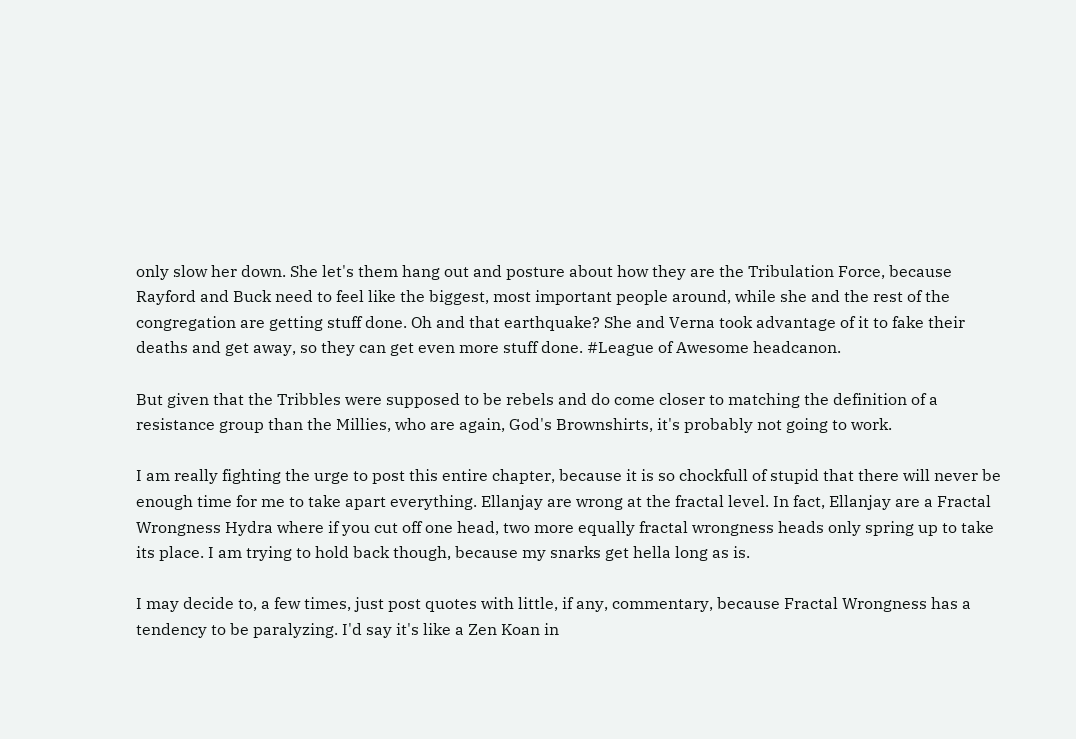only slow her down. She let's them hang out and posture about how they are the Tribulation Force, because Rayford and Buck need to feel like the biggest, most important people around, while she and the rest of the congregation are getting stuff done. Oh and that earthquake? She and Verna took advantage of it to fake their deaths and get away, so they can get even more stuff done. #League of Awesome headcanon.

But given that the Tribbles were supposed to be rebels and do come closer to matching the definition of a resistance group than the Millies, who are again, God's Brownshirts, it's probably not going to work.

I am really fighting the urge to post this entire chapter, because it is so chockfull of stupid that there will never be enough time for me to take apart everything. Ellanjay are wrong at the fractal level. In fact, Ellanjay are a Fractal Wrongness Hydra where if you cut off one head, two more equally fractal wrongness heads only spring up to take its place. I am trying to hold back though, because my snarks get hella long as is.

I may decide to, a few times, just post quotes with little, if any, commentary, because Fractal Wrongness has a tendency to be paralyzing. I'd say it's like a Zen Koan in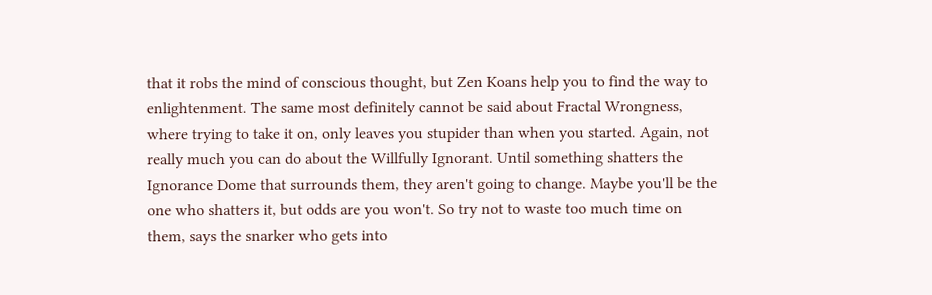that it robs the mind of conscious thought, but Zen Koans help you to find the way to enlightenment. The same most definitely cannot be said about Fractal Wrongness, where trying to take it on, only leaves you stupider than when you started. Again, not really much you can do about the Willfully Ignorant. Until something shatters the Ignorance Dome that surrounds them, they aren't going to change. Maybe you'll be the one who shatters it, but odds are you won't. So try not to waste too much time on them, says the snarker who gets into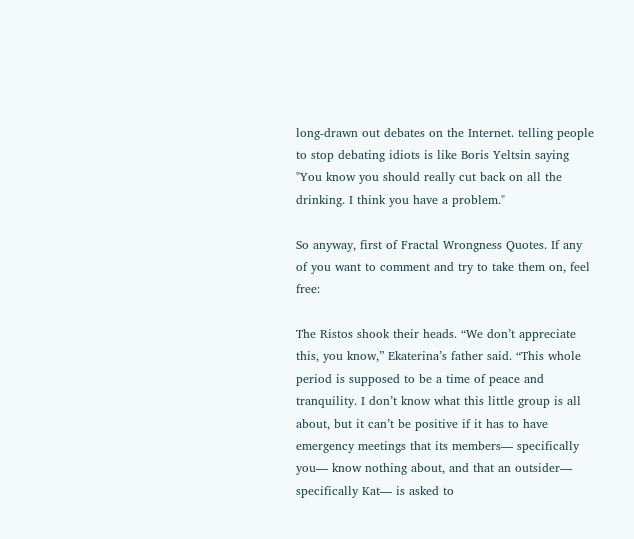long-drawn out debates on the Internet. telling people to stop debating idiots is like Boris Yeltsin saying "You know you should really cut back on all the drinking. I think you have a problem."

So anyway, first of Fractal Wrongness Quotes. If any of you want to comment and try to take them on, feel free:

The Ristos shook their heads. “We don’t appreciate this, you know,” Ekaterina’s father said. “This whole period is supposed to be a time of peace and tranquility. I don’t know what this little group is all about, but it can’t be positive if it has to have emergency meetings that its members— specifically you— know nothing about, and that an outsider— specifically Kat— is asked to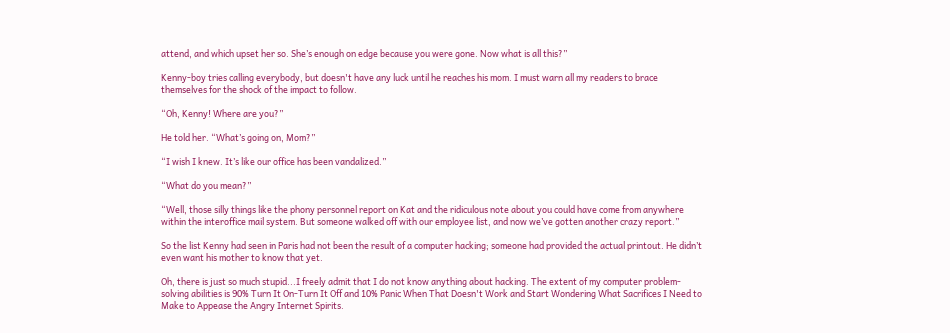attend, and which upset her so. She’s enough on edge because you were gone. Now what is all this?”

Kenny-boy tries calling everybody, but doesn't have any luck until he reaches his mom. I must warn all my readers to brace themselves for the shock of the impact to follow.

“Oh, Kenny! Where are you?”

He told her. “What’s going on, Mom?”

“I wish I knew. It’s like our office has been vandalized.”

“What do you mean?”

“Well, those silly things like the phony personnel report on Kat and the ridiculous note about you could have come from anywhere within the interoffice mail system. But someone walked off with our employee list, and now we’ve gotten another crazy report.”

So the list Kenny had seen in Paris had not been the result of a computer hacking; someone had provided the actual printout. He didn’t even want his mother to know that yet.

Oh, there is just so much stupid...I freely admit that I do not know anything about hacking. The extent of my computer problem-solving abilities is 90% Turn It On-Turn It Off and 10% Panic When That Doesn't Work and Start Wondering What Sacrifices I Need to Make to Appease the Angry Internet Spirits.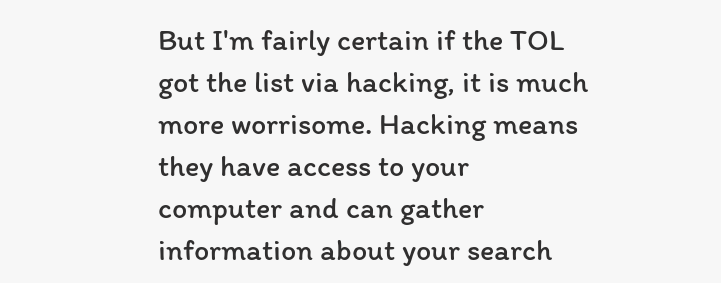But I'm fairly certain if the TOL got the list via hacking, it is much more worrisome. Hacking means they have access to your computer and can gather information about your search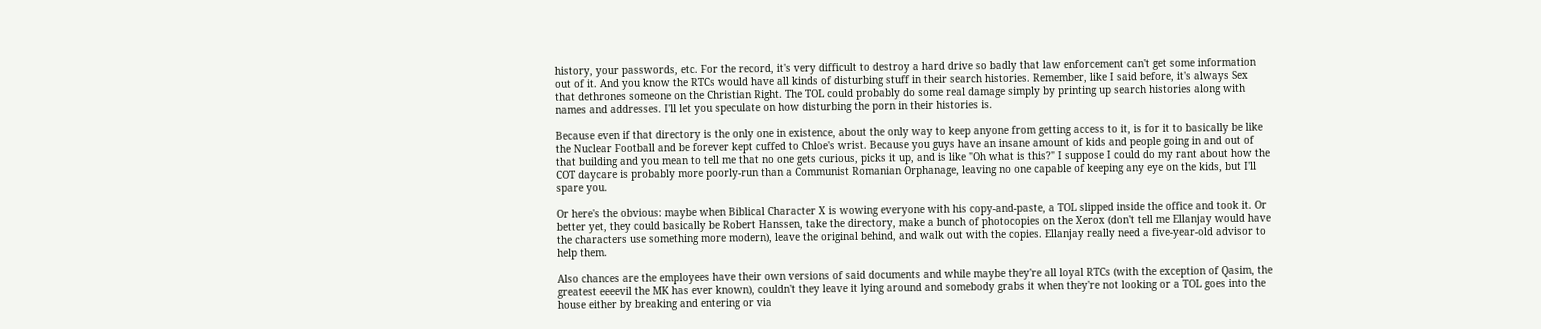history, your passwords, etc. For the record, it's very difficult to destroy a hard drive so badly that law enforcement can't get some information out of it. And you know the RTCs would have all kinds of disturbing stuff in their search histories. Remember, like I said before, it's always Sex that dethrones someone on the Christian Right. The TOL could probably do some real damage simply by printing up search histories along with names and addresses. I'll let you speculate on how disturbing the porn in their histories is.

Because even if that directory is the only one in existence, about the only way to keep anyone from getting access to it, is for it to basically be like the Nuclear Football and be forever kept cuffed to Chloe's wrist. Because you guys have an insane amount of kids and people going in and out of that building and you mean to tell me that no one gets curious, picks it up, and is like "Oh what is this?" I suppose I could do my rant about how the COT daycare is probably more poorly-run than a Communist Romanian Orphanage, leaving no one capable of keeping any eye on the kids, but I'll spare you.

Or here's the obvious: maybe when Biblical Character X is wowing everyone with his copy-and-paste, a TOL slipped inside the office and took it. Or better yet, they could basically be Robert Hanssen, take the directory, make a bunch of photocopies on the Xerox (don't tell me Ellanjay would have the characters use something more modern), leave the original behind, and walk out with the copies. Ellanjay really need a five-year-old advisor to help them.

Also chances are the employees have their own versions of said documents and while maybe they're all loyal RTCs (with the exception of Qasim, the greatest eeeevil the MK has ever known), couldn't they leave it lying around and somebody grabs it when they're not looking or a TOL goes into the house either by breaking and entering or via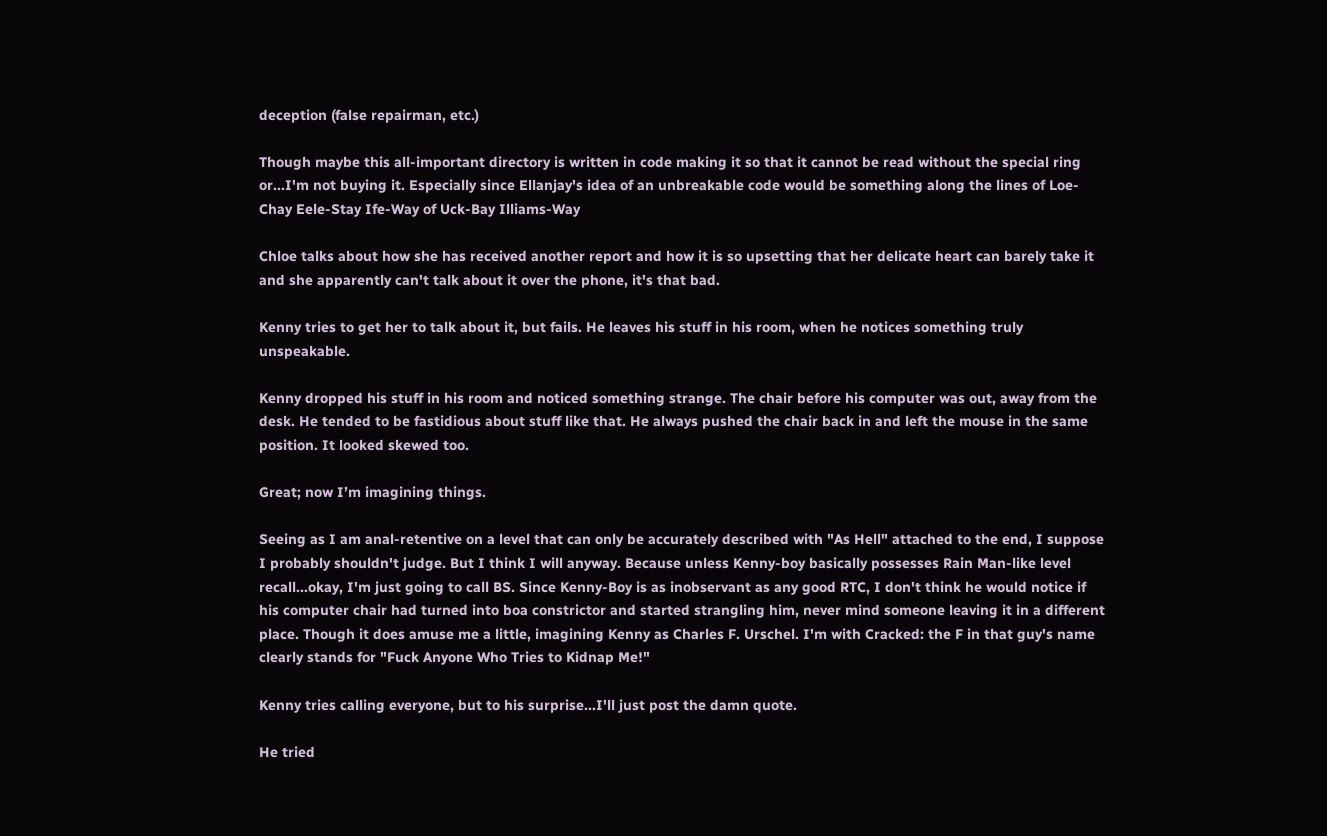deception (false repairman, etc.)

Though maybe this all-important directory is written in code making it so that it cannot be read without the special ring or...I'm not buying it. Especially since Ellanjay's idea of an unbreakable code would be something along the lines of Loe-Chay Eele-Stay Ife-Way of Uck-Bay Illiams-Way

Chloe talks about how she has received another report and how it is so upsetting that her delicate heart can barely take it and she apparently can't talk about it over the phone, it's that bad.

Kenny tries to get her to talk about it, but fails. He leaves his stuff in his room, when he notices something truly unspeakable.

Kenny dropped his stuff in his room and noticed something strange. The chair before his computer was out, away from the desk. He tended to be fastidious about stuff like that. He always pushed the chair back in and left the mouse in the same position. It looked skewed too.

Great; now I’m imagining things.

Seeing as I am anal-retentive on a level that can only be accurately described with "As Hell" attached to the end, I suppose I probably shouldn't judge. But I think I will anyway. Because unless Kenny-boy basically possesses Rain Man-like level recall...okay, I'm just going to call BS. Since Kenny-Boy is as inobservant as any good RTC, I don't think he would notice if his computer chair had turned into boa constrictor and started strangling him, never mind someone leaving it in a different place. Though it does amuse me a little, imagining Kenny as Charles F. Urschel. I'm with Cracked: the F in that guy's name clearly stands for "Fuck Anyone Who Tries to Kidnap Me!"

Kenny tries calling everyone, but to his surprise...I'll just post the damn quote.

He tried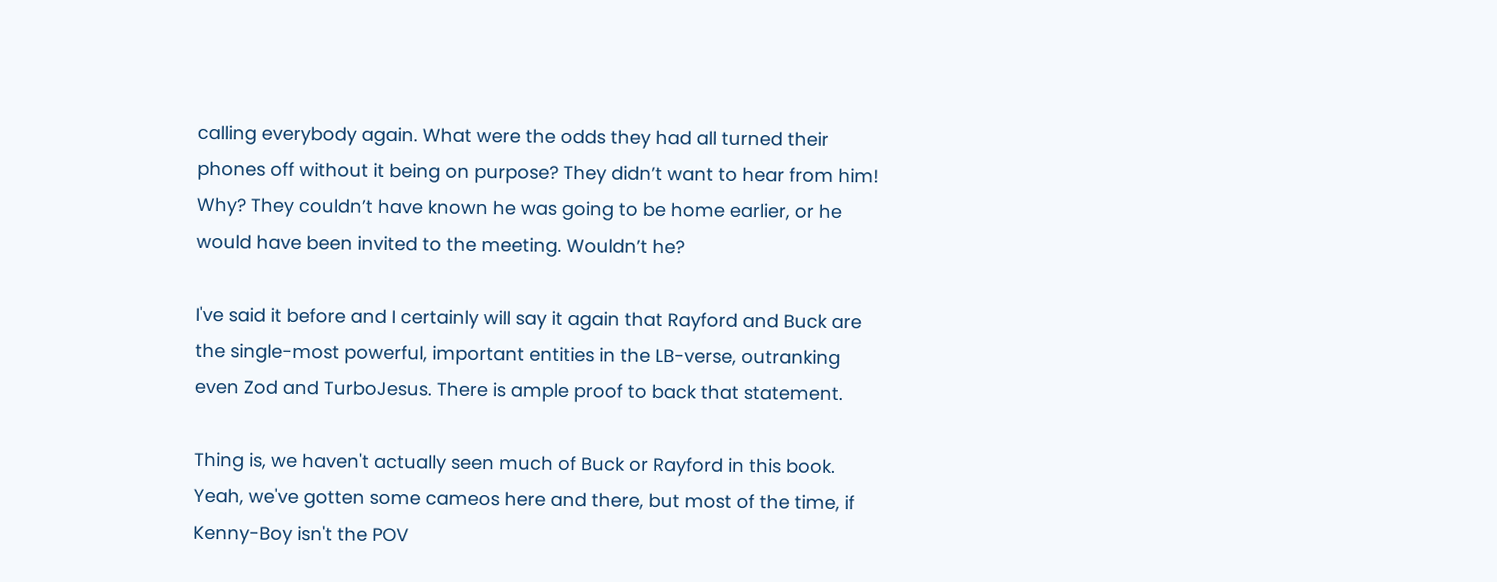calling everybody again. What were the odds they had all turned their phones off without it being on purpose? They didn’t want to hear from him! Why? They couldn’t have known he was going to be home earlier, or he would have been invited to the meeting. Wouldn’t he?

I've said it before and I certainly will say it again that Rayford and Buck are the single-most powerful, important entities in the LB-verse, outranking even Zod and TurboJesus. There is ample proof to back that statement.

Thing is, we haven't actually seen much of Buck or Rayford in this book. Yeah, we've gotten some cameos here and there, but most of the time, if Kenny-Boy isn't the POV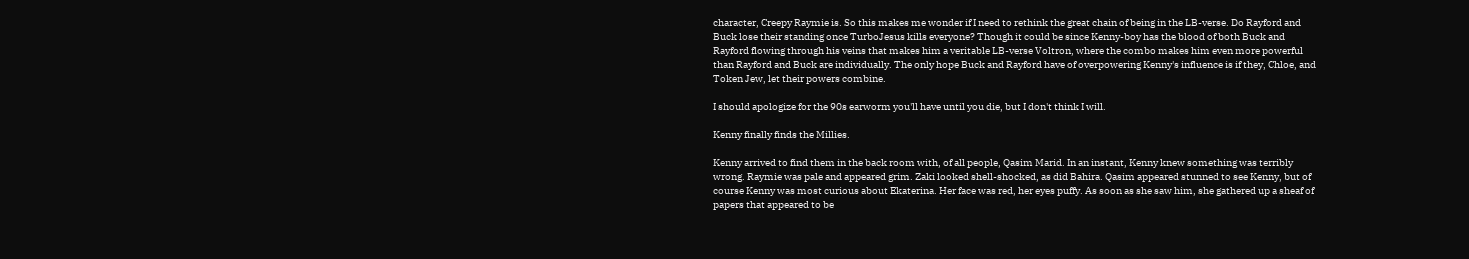character, Creepy Raymie is. So this makes me wonder if I need to rethink the great chain of being in the LB-verse. Do Rayford and Buck lose their standing once TurboJesus kills everyone? Though it could be since Kenny-boy has the blood of both Buck and Rayford flowing through his veins that makes him a veritable LB-verse Voltron, where the combo makes him even more powerful than Rayford and Buck are individually. The only hope Buck and Rayford have of overpowering Kenny's influence is if they, Chloe, and Token Jew, let their powers combine.

I should apologize for the 90s earworm you'll have until you die, but I don't think I will.

Kenny finally finds the Millies.

Kenny arrived to find them in the back room with, of all people, Qasim Marid. In an instant, Kenny knew something was terribly wrong. Raymie was pale and appeared grim. Zaki looked shell-shocked, as did Bahira. Qasim appeared stunned to see Kenny, but of course Kenny was most curious about Ekaterina. Her face was red, her eyes puffy. As soon as she saw him, she gathered up a sheaf of papers that appeared to be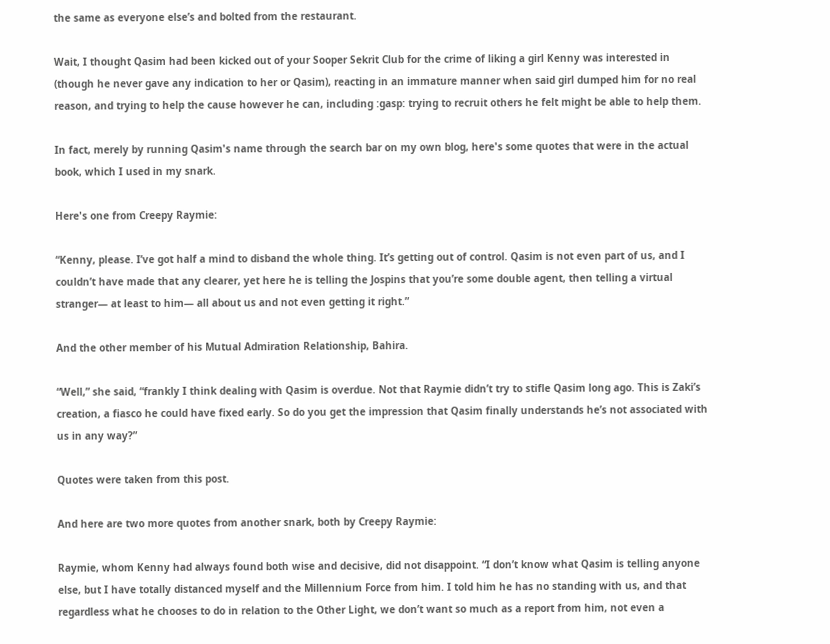the same as everyone else’s and bolted from the restaurant.

Wait, I thought Qasim had been kicked out of your Sooper Sekrit Club for the crime of liking a girl Kenny was interested in (though he never gave any indication to her or Qasim), reacting in an immature manner when said girl dumped him for no real reason, and trying to help the cause however he can, including :gasp: trying to recruit others he felt might be able to help them.

In fact, merely by running Qasim's name through the search bar on my own blog, here's some quotes that were in the actual book, which I used in my snark.

Here's one from Creepy Raymie:

“Kenny, please. I’ve got half a mind to disband the whole thing. It’s getting out of control. Qasim is not even part of us, and I couldn’t have made that any clearer, yet here he is telling the Jospins that you’re some double agent, then telling a virtual stranger— at least to him— all about us and not even getting it right.”

And the other member of his Mutual Admiration Relationship, Bahira.

“Well,” she said, “frankly I think dealing with Qasim is overdue. Not that Raymie didn’t try to stifle Qasim long ago. This is Zaki’s creation, a fiasco he could have fixed early. So do you get the impression that Qasim finally understands he’s not associated with us in any way?”

Quotes were taken from this post.

And here are two more quotes from another snark, both by Creepy Raymie:

Raymie, whom Kenny had always found both wise and decisive, did not disappoint. “I don’t know what Qasim is telling anyone else, but I have totally distanced myself and the Millennium Force from him. I told him he has no standing with us, and that regardless what he chooses to do in relation to the Other Light, we don’t want so much as a report from him, not even a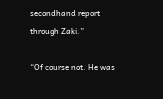secondhand report through Zaki.”

“Of course not. He was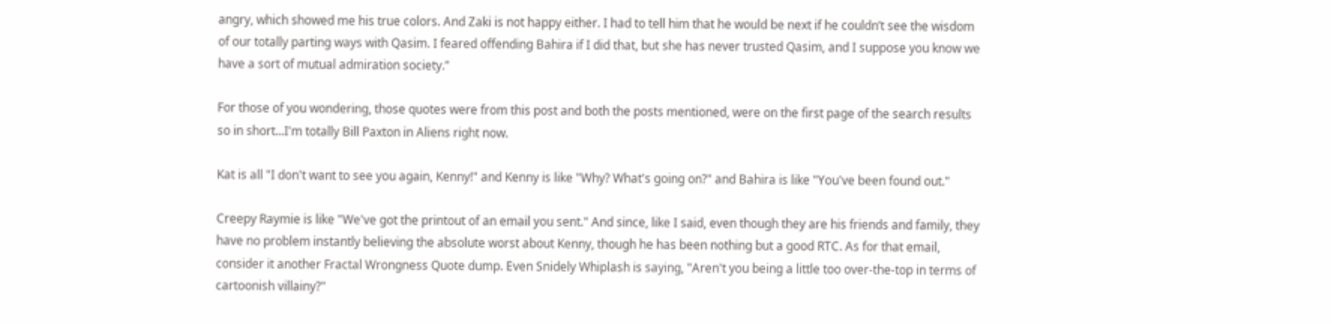angry, which showed me his true colors. And Zaki is not happy either. I had to tell him that he would be next if he couldn’t see the wisdom of our totally parting ways with Qasim. I feared offending Bahira if I did that, but she has never trusted Qasim, and I suppose you know we have a sort of mutual admiration society.”

For those of you wondering, those quotes were from this post and both the posts mentioned, were on the first page of the search results so in short...I'm totally Bill Paxton in Aliens right now.

Kat is all "I don't want to see you again, Kenny!" and Kenny is like "Why? What's going on?" and Bahira is like "You've been found out."

Creepy Raymie is like "We've got the printout of an email you sent." And since, like I said, even though they are his friends and family, they have no problem instantly believing the absolute worst about Kenny, though he has been nothing but a good RTC. As for that email, consider it another Fractal Wrongness Quote dump. Even Snidely Whiplash is saying, "Aren't you being a little too over-the-top in terms of cartoonish villainy?"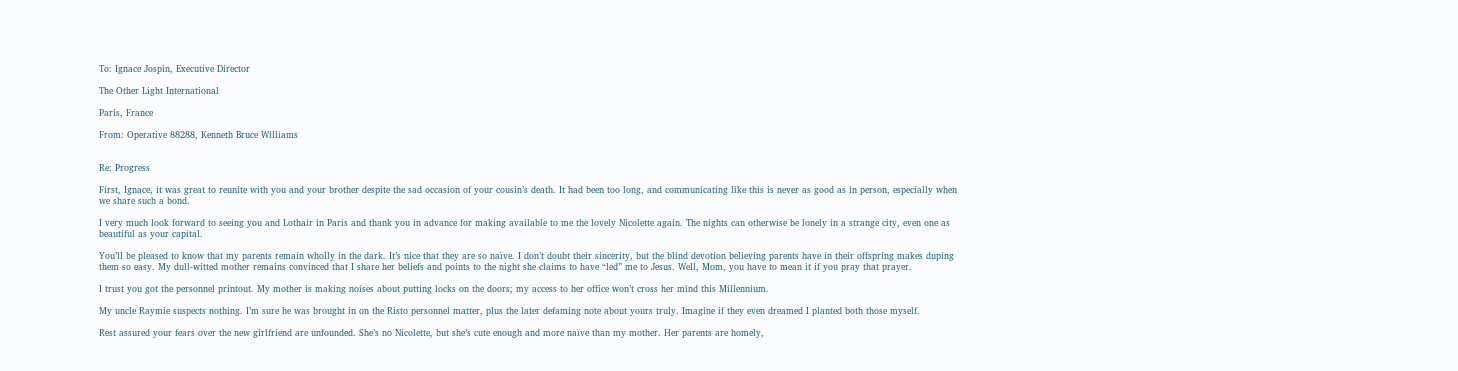To: Ignace Jospin, Executive Director

The Other Light International

Paris, France

From: Operative 88288, Kenneth Bruce Williams


Re: Progress

First, Ignace, it was great to reunite with you and your brother despite the sad occasion of your cousin’s death. It had been too long, and communicating like this is never as good as in person, especially when we share such a bond.

I very much look forward to seeing you and Lothair in Paris and thank you in advance for making available to me the lovely Nicolette again. The nights can otherwise be lonely in a strange city, even one as beautiful as your capital.

You’ll be pleased to know that my parents remain wholly in the dark. It’s nice that they are so naïve. I don’t doubt their sincerity, but the blind devotion believing parents have in their offspring makes duping them so easy. My dull-witted mother remains convinced that I share her beliefs and points to the night she claims to have “led” me to Jesus. Well, Mom, you have to mean it if you pray that prayer.

I trust you got the personnel printout. My mother is making noises about putting locks on the doors; my access to her office won’t cross her mind this Millennium.

My uncle Raymie suspects nothing. I’m sure he was brought in on the Risto personnel matter, plus the later defaming note about yours truly. Imagine if they even dreamed I planted both those myself.

Rest assured your fears over the new girlfriend are unfounded. She’s no Nicolette, but she’s cute enough and more naïve than my mother. Her parents are homely,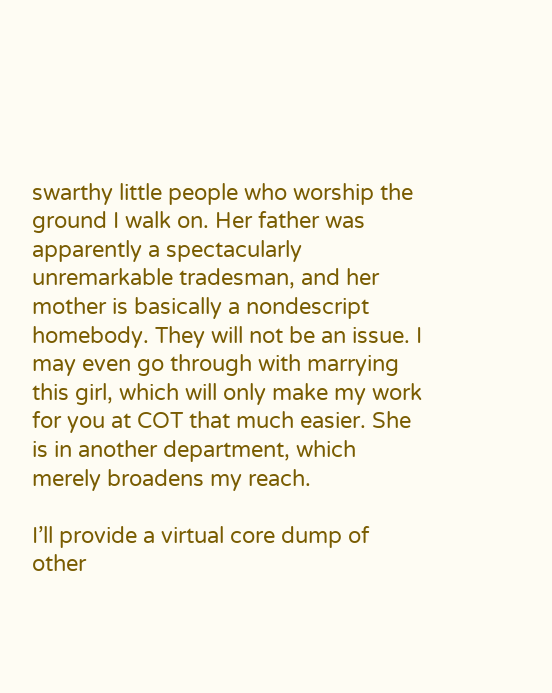swarthy little people who worship the ground I walk on. Her father was apparently a spectacularly unremarkable tradesman, and her mother is basically a nondescript homebody. They will not be an issue. I may even go through with marrying this girl, which will only make my work for you at COT that much easier. She is in another department, which merely broadens my reach.

I’ll provide a virtual core dump of other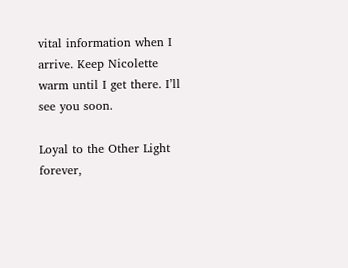vital information when I arrive. Keep Nicolette warm until I get there. I’ll see you soon.

Loyal to the Other Light forever,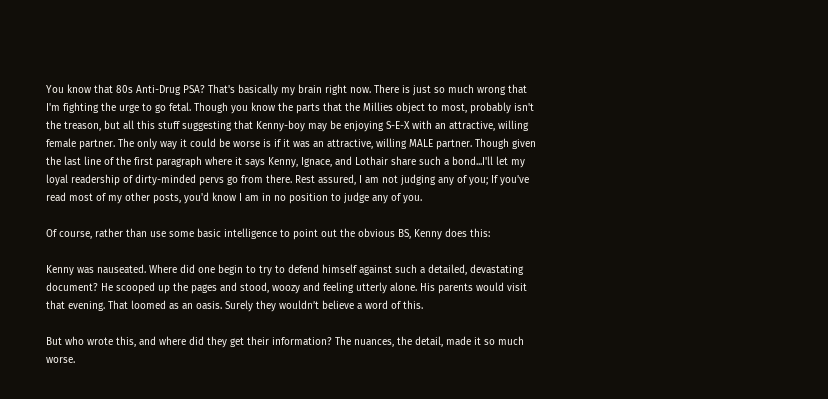You know that 80s Anti-Drug PSA? That's basically my brain right now. There is just so much wrong that I'm fighting the urge to go fetal. Though you know the parts that the Millies object to most, probably isn't the treason, but all this stuff suggesting that Kenny-boy may be enjoying S-E-X with an attractive, willing female partner. The only way it could be worse is if it was an attractive, willing MALE partner. Though given the last line of the first paragraph where it says Kenny, Ignace, and Lothair share such a bond...I'll let my loyal readership of dirty-minded pervs go from there. Rest assured, I am not judging any of you; If you've read most of my other posts, you'd know I am in no position to judge any of you.

Of course, rather than use some basic intelligence to point out the obvious BS, Kenny does this:

Kenny was nauseated. Where did one begin to try to defend himself against such a detailed, devastating document? He scooped up the pages and stood, woozy and feeling utterly alone. His parents would visit that evening. That loomed as an oasis. Surely they wouldn’t believe a word of this.

But who wrote this, and where did they get their information? The nuances, the detail, made it so much worse.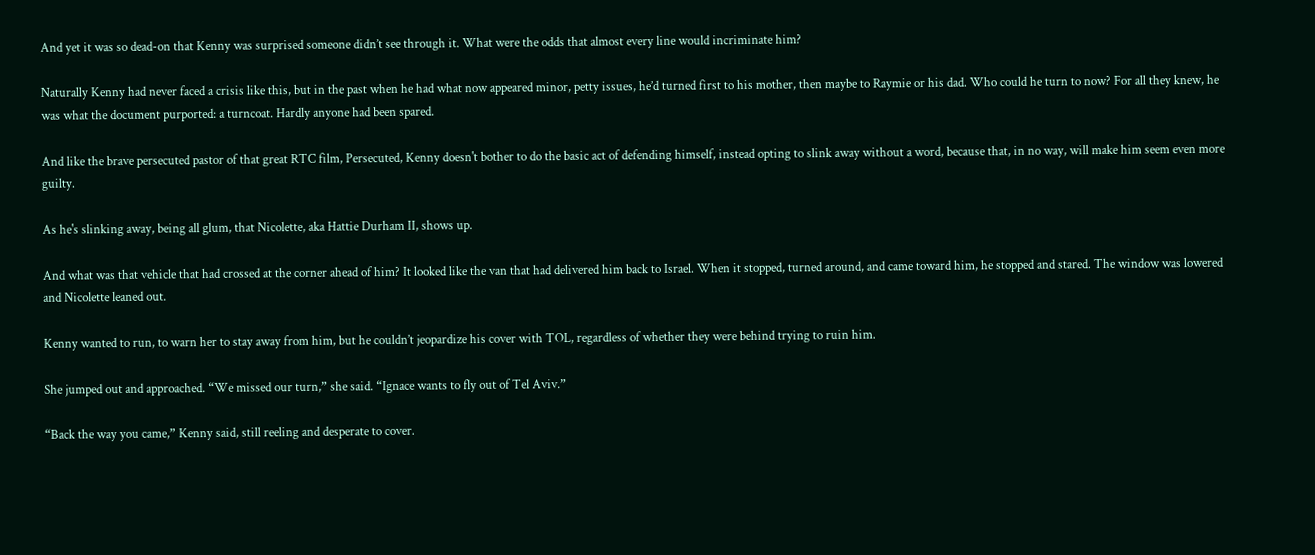And yet it was so dead-on that Kenny was surprised someone didn’t see through it. What were the odds that almost every line would incriminate him?

Naturally Kenny had never faced a crisis like this, but in the past when he had what now appeared minor, petty issues, he’d turned first to his mother, then maybe to Raymie or his dad. Who could he turn to now? For all they knew, he was what the document purported: a turncoat. Hardly anyone had been spared.

And like the brave persecuted pastor of that great RTC film, Persecuted, Kenny doesn't bother to do the basic act of defending himself, instead opting to slink away without a word, because that, in no way, will make him seem even more guilty.

As he's slinking away, being all glum, that Nicolette, aka Hattie Durham II, shows up.

And what was that vehicle that had crossed at the corner ahead of him? It looked like the van that had delivered him back to Israel. When it stopped, turned around, and came toward him, he stopped and stared. The window was lowered and Nicolette leaned out.

Kenny wanted to run, to warn her to stay away from him, but he couldn’t jeopardize his cover with TOL, regardless of whether they were behind trying to ruin him.

She jumped out and approached. “We missed our turn,” she said. “Ignace wants to fly out of Tel Aviv.”

“Back the way you came,” Kenny said, still reeling and desperate to cover.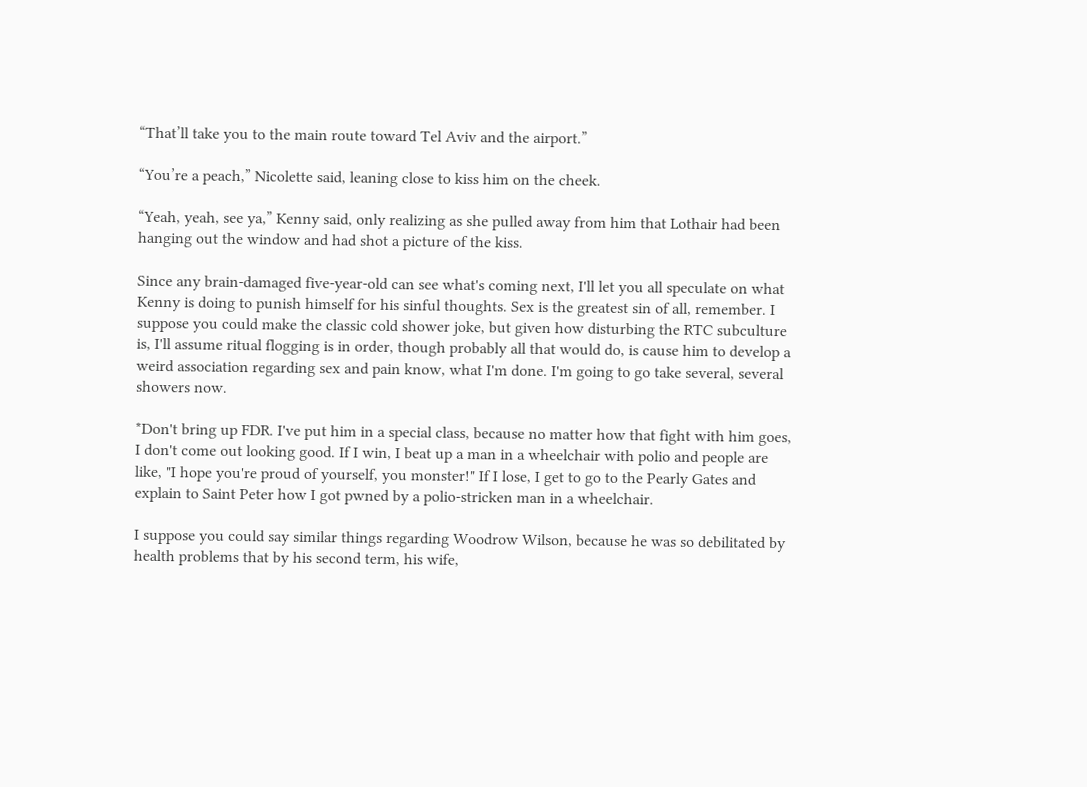“That’ll take you to the main route toward Tel Aviv and the airport.”

“You’re a peach,” Nicolette said, leaning close to kiss him on the cheek.

“Yeah, yeah, see ya,” Kenny said, only realizing as she pulled away from him that Lothair had been hanging out the window and had shot a picture of the kiss.

Since any brain-damaged five-year-old can see what's coming next, I'll let you all speculate on what Kenny is doing to punish himself for his sinful thoughts. Sex is the greatest sin of all, remember. I suppose you could make the classic cold shower joke, but given how disturbing the RTC subculture is, I'll assume ritual flogging is in order, though probably all that would do, is cause him to develop a weird association regarding sex and pain know, what I'm done. I'm going to go take several, several showers now.

*Don't bring up FDR. I've put him in a special class, because no matter how that fight with him goes, I don't come out looking good. If I win, I beat up a man in a wheelchair with polio and people are like, "I hope you're proud of yourself, you monster!" If I lose, I get to go to the Pearly Gates and explain to Saint Peter how I got pwned by a polio-stricken man in a wheelchair.

I suppose you could say similar things regarding Woodrow Wilson, because he was so debilitated by health problems that by his second term, his wife,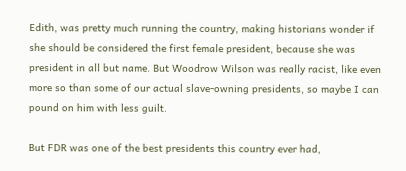Edith, was pretty much running the country, making historians wonder if she should be considered the first female president, because she was president in all but name. But Woodrow Wilson was really racist, like even more so than some of our actual slave-owning presidents, so maybe I can pound on him with less guilt.

But FDR was one of the best presidents this country ever had,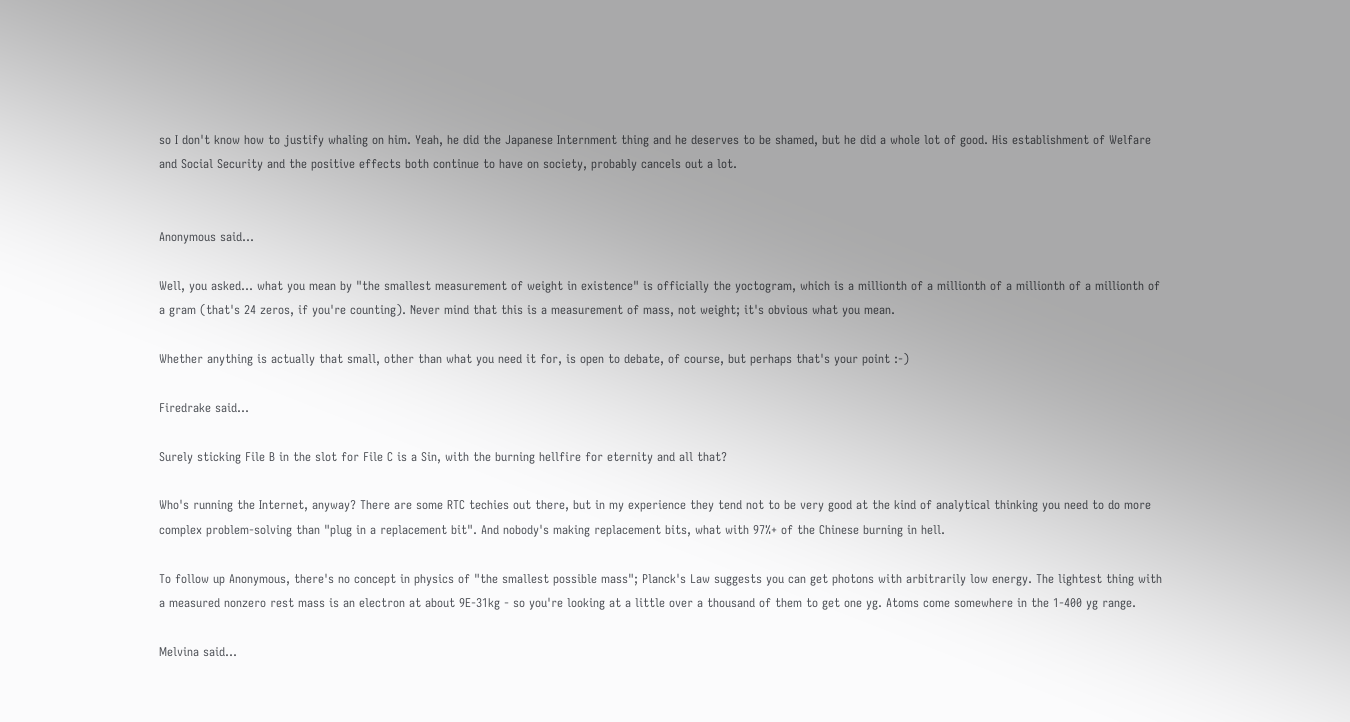so I don't know how to justify whaling on him. Yeah, he did the Japanese Internment thing and he deserves to be shamed, but he did a whole lot of good. His establishment of Welfare and Social Security and the positive effects both continue to have on society, probably cancels out a lot.


Anonymous said...

Well, you asked... what you mean by "the smallest measurement of weight in existence" is officially the yoctogram, which is a millionth of a millionth of a millionth of a millionth of a gram (that's 24 zeros, if you're counting). Never mind that this is a measurement of mass, not weight; it's obvious what you mean.

Whether anything is actually that small, other than what you need it for, is open to debate, of course, but perhaps that's your point :-)

Firedrake said...

Surely sticking File B in the slot for File C is a Sin, with the burning hellfire for eternity and all that?

Who's running the Internet, anyway? There are some RTC techies out there, but in my experience they tend not to be very good at the kind of analytical thinking you need to do more complex problem-solving than "plug in a replacement bit". And nobody's making replacement bits, what with 97%+ of the Chinese burning in hell.

To follow up Anonymous, there's no concept in physics of "the smallest possible mass"; Planck's Law suggests you can get photons with arbitrarily low energy. The lightest thing with a measured nonzero rest mass is an electron at about 9E-31kg - so you're looking at a little over a thousand of them to get one yg. Atoms come somewhere in the 1-400 yg range.

Melvina said...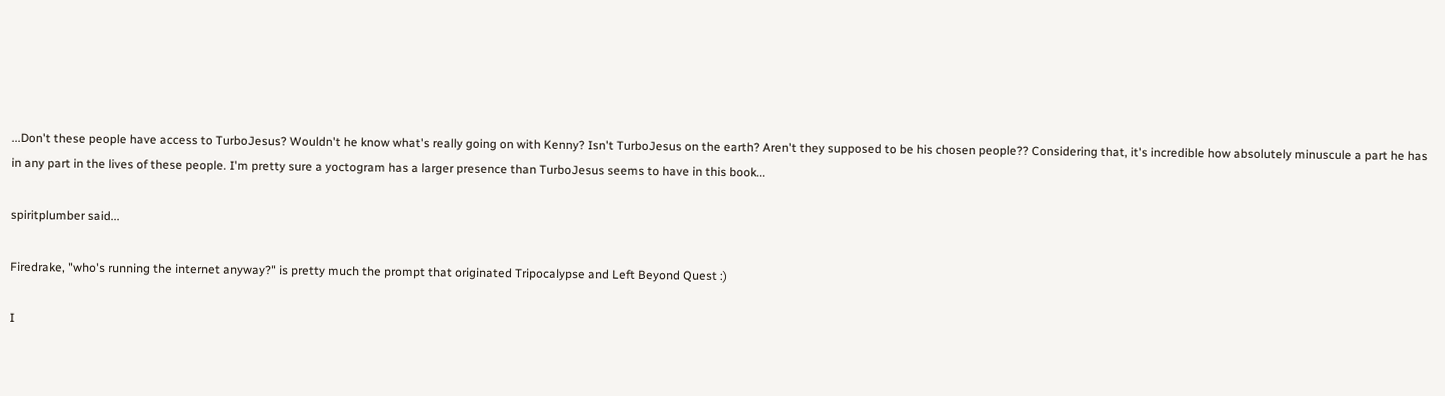...Don't these people have access to TurboJesus? Wouldn't he know what's really going on with Kenny? Isn't TurboJesus on the earth? Aren't they supposed to be his chosen people?? Considering that, it's incredible how absolutely minuscule a part he has in any part in the lives of these people. I'm pretty sure a yoctogram has a larger presence than TurboJesus seems to have in this book...

spiritplumber said...

Firedrake, "who's running the internet anyway?" is pretty much the prompt that originated Tripocalypse and Left Beyond Quest :)

I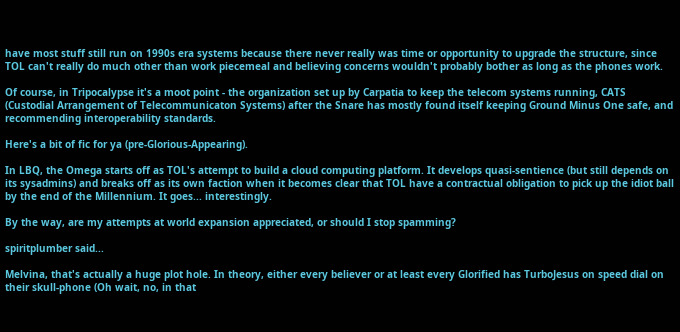have most stuff still run on 1990s era systems because there never really was time or opportunity to upgrade the structure, since TOL can't really do much other than work piecemeal and believing concerns wouldn't probably bother as long as the phones work.

Of course, in Tripocalypse it's a moot point - the organization set up by Carpatia to keep the telecom systems running, CATS (Custodial Arrangement of Telecommunicaton Systems) after the Snare has mostly found itself keeping Ground Minus One safe, and recommending interoperability standards.

Here's a bit of fic for ya (pre-Glorious-Appearing).

In LBQ, the Omega starts off as TOL's attempt to build a cloud computing platform. It develops quasi-sentience (but still depends on its sysadmins) and breaks off as its own faction when it becomes clear that TOL have a contractual obligation to pick up the idiot ball by the end of the Millennium. It goes... interestingly.

By the way, are my attempts at world expansion appreciated, or should I stop spamming?

spiritplumber said...

Melvina, that's actually a huge plot hole. In theory, either every believer or at least every Glorified has TurboJesus on speed dial on their skull-phone (Oh wait, no, in that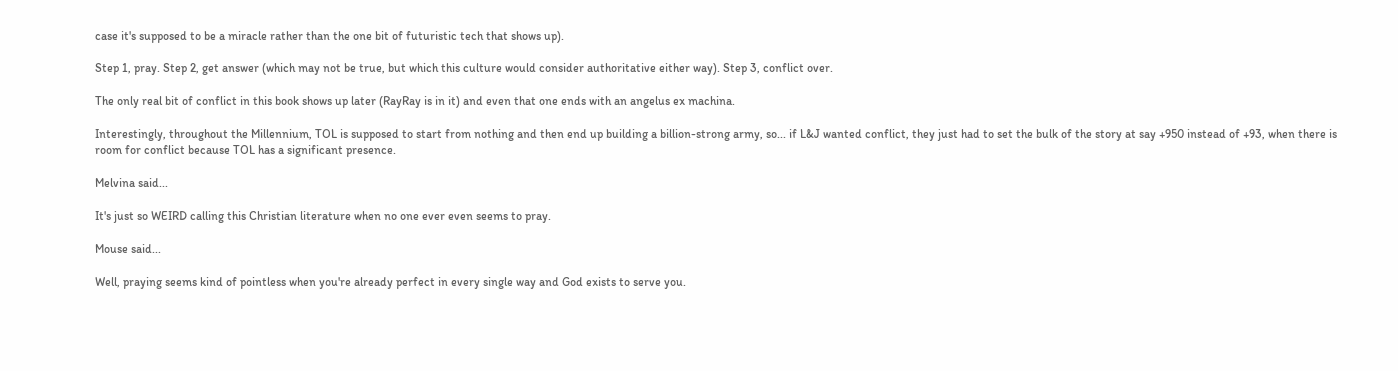case it's supposed to be a miracle rather than the one bit of futuristic tech that shows up).

Step 1, pray. Step 2, get answer (which may not be true, but which this culture would consider authoritative either way). Step 3, conflict over.

The only real bit of conflict in this book shows up later (RayRay is in it) and even that one ends with an angelus ex machina.

Interestingly, throughout the Millennium, TOL is supposed to start from nothing and then end up building a billion-strong army, so... if L&J wanted conflict, they just had to set the bulk of the story at say +950 instead of +93, when there is room for conflict because TOL has a significant presence.

Melvina said...

It's just so WEIRD calling this Christian literature when no one ever even seems to pray.

Mouse said...

Well, praying seems kind of pointless when you're already perfect in every single way and God exists to serve you.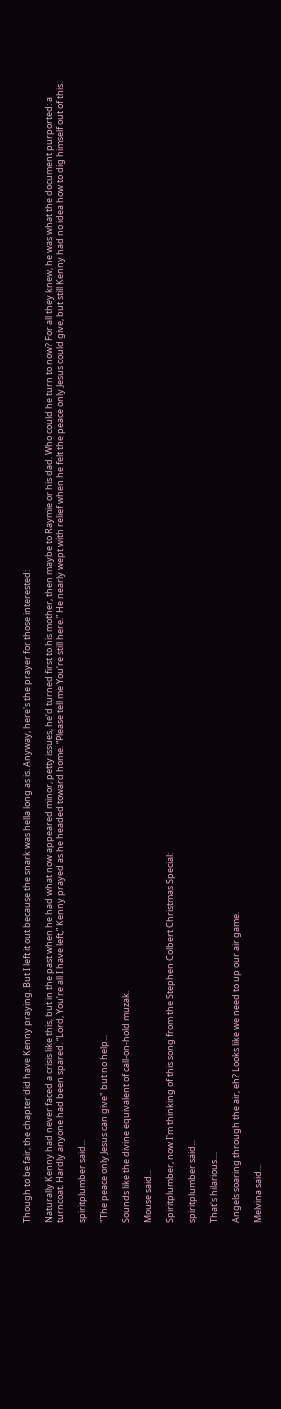Though to be fair, the chapter did have Kenny praying. But I left it out because the snark was hella long as is. Anyway, here's the prayer for those interested:

Naturally Kenny had never faced a crisis like this, but in the past when he had what now appeared minor, petty issues, he’d turned first to his mother, then maybe to Raymie or his dad. Who could he turn to now? For all they knew, he was what the document purported: a turncoat. Hardly anyone had been spared. “Lord, You’re all I have left,” Kenny prayed as he headed toward home. “Please tell me You’re still here.” He nearly wept with relief when he felt the peace only Jesus could give, but still Kenny had no idea how to dig himself out of this.

spiritplumber said...

"The peace only Jesus can give" but no help...

Sounds like the divine equivalent of call-on-hold muzak.

Mouse said...

Spiritplumber, now I'm thinking of this song from the Stephen Colbert Christmas Special:

spiritplumber said...

That's hilarious....

Angels soaring through the air, eh? Looks like we need to up our air game.

Melvina said...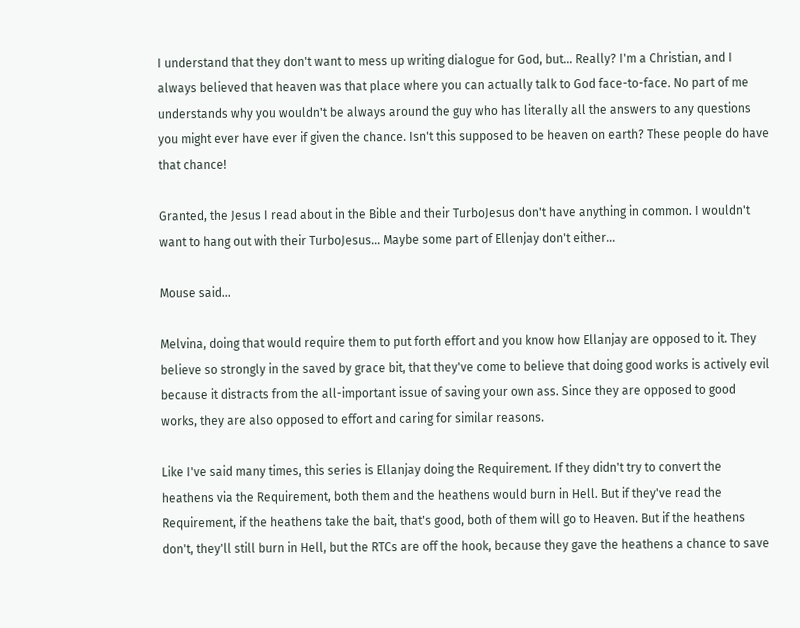I understand that they don't want to mess up writing dialogue for God, but... Really? I'm a Christian, and I always believed that heaven was that place where you can actually talk to God face-to-face. No part of me understands why you wouldn't be always around the guy who has literally all the answers to any questions you might ever have ever if given the chance. Isn't this supposed to be heaven on earth? These people do have that chance!

Granted, the Jesus I read about in the Bible and their TurboJesus don't have anything in common. I wouldn't want to hang out with their TurboJesus... Maybe some part of Ellenjay don't either...

Mouse said...

Melvina, doing that would require them to put forth effort and you know how Ellanjay are opposed to it. They believe so strongly in the saved by grace bit, that they've come to believe that doing good works is actively evil because it distracts from the all-important issue of saving your own ass. Since they are opposed to good works, they are also opposed to effort and caring for similar reasons.

Like I've said many times, this series is Ellanjay doing the Requirement. If they didn't try to convert the heathens via the Requirement, both them and the heathens would burn in Hell. But if they've read the Requirement, if the heathens take the bait, that's good, both of them will go to Heaven. But if the heathens don't, they'll still burn in Hell, but the RTCs are off the hook, because they gave the heathens a chance to save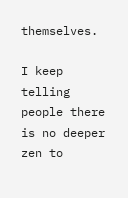themselves.

I keep telling people there is no deeper zen to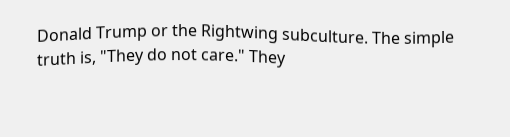Donald Trump or the Rightwing subculture. The simple truth is, "They do not care." They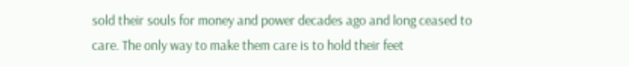sold their souls for money and power decades ago and long ceased to care. The only way to make them care is to hold their feet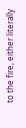to the fire, either literally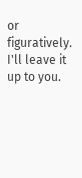or figuratively. I'll leave it up to you.